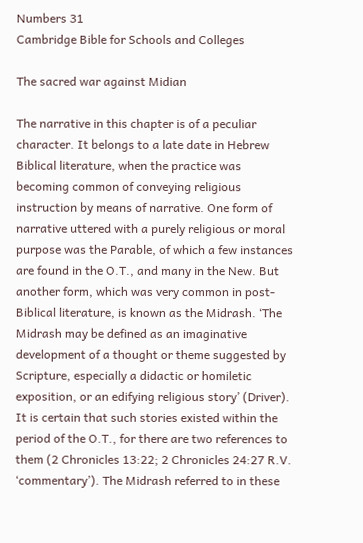Numbers 31
Cambridge Bible for Schools and Colleges

The sacred war against Midian

The narrative in this chapter is of a peculiar character. It belongs to a late date in Hebrew Biblical literature, when the practice was becoming common of conveying religious instruction by means of narrative. One form of narrative uttered with a purely religious or moral purpose was the Parable, of which a few instances are found in the O.T., and many in the New. But another form, which was very common in post-Biblical literature, is known as the Midrash. ‘The Midrash may be defined as an imaginative development of a thought or theme suggested by Scripture, especially a didactic or homiletic exposition, or an edifying religious story’ (Driver). It is certain that such stories existed within the period of the O.T., for there are two references to them (2 Chronicles 13:22; 2 Chronicles 24:27 R.V. ‘commentary’). The Midrash referred to in these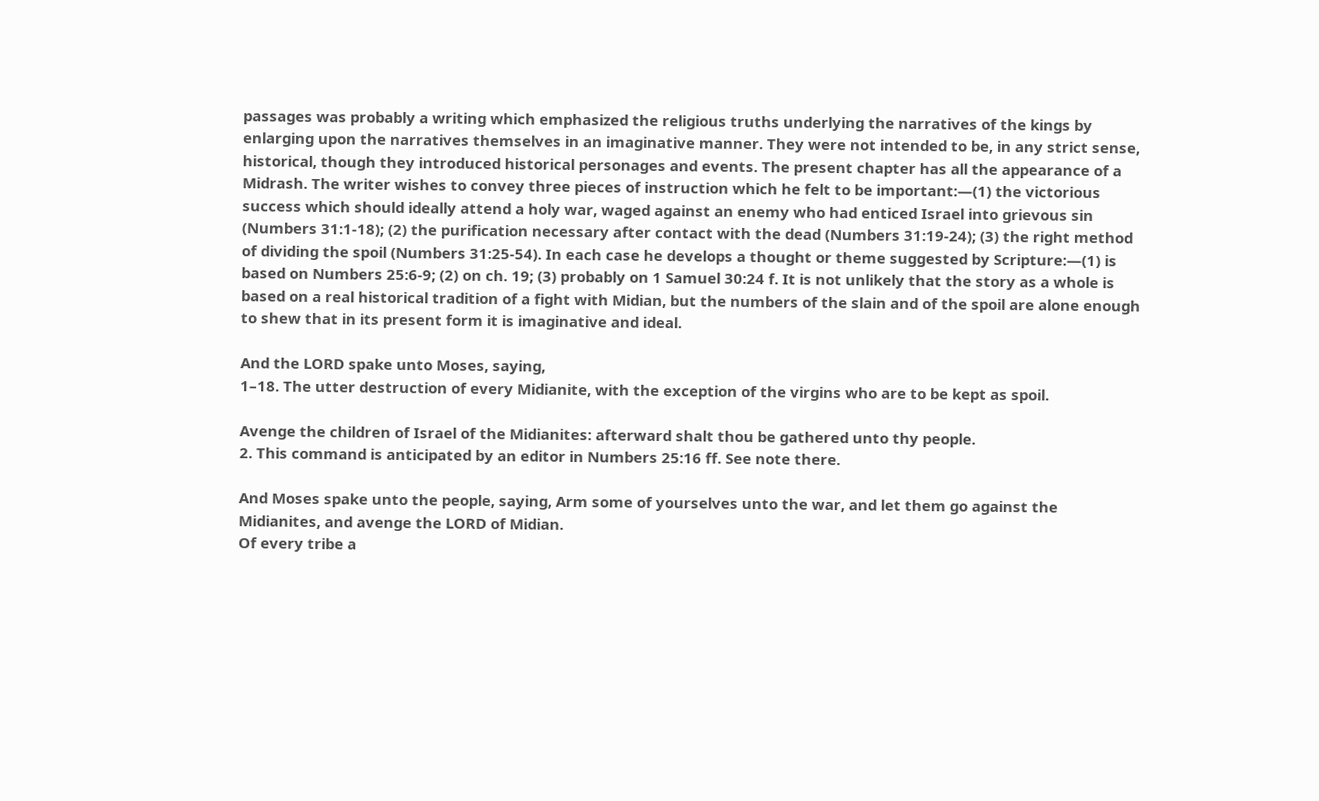passages was probably a writing which emphasized the religious truths underlying the narratives of the kings by enlarging upon the narratives themselves in an imaginative manner. They were not intended to be, in any strict sense, historical, though they introduced historical personages and events. The present chapter has all the appearance of a Midrash. The writer wishes to convey three pieces of instruction which he felt to be important:—(1) the victorious success which should ideally attend a holy war, waged against an enemy who had enticed Israel into grievous sin (Numbers 31:1-18); (2) the purification necessary after contact with the dead (Numbers 31:19-24); (3) the right method of dividing the spoil (Numbers 31:25-54). In each case he develops a thought or theme suggested by Scripture:—(1) is based on Numbers 25:6-9; (2) on ch. 19; (3) probably on 1 Samuel 30:24 f. It is not unlikely that the story as a whole is based on a real historical tradition of a fight with Midian, but the numbers of the slain and of the spoil are alone enough to shew that in its present form it is imaginative and ideal.

And the LORD spake unto Moses, saying,
1–18. The utter destruction of every Midianite, with the exception of the virgins who are to be kept as spoil.

Avenge the children of Israel of the Midianites: afterward shalt thou be gathered unto thy people.
2. This command is anticipated by an editor in Numbers 25:16 ff. See note there.

And Moses spake unto the people, saying, Arm some of yourselves unto the war, and let them go against the Midianites, and avenge the LORD of Midian.
Of every tribe a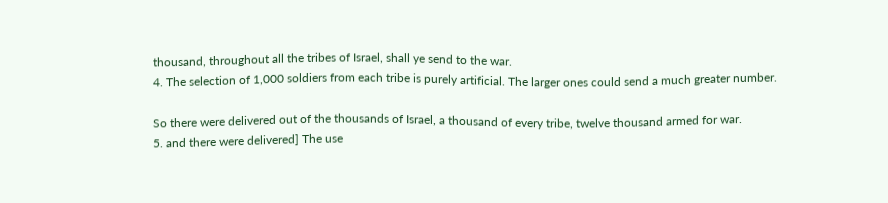thousand, throughout all the tribes of Israel, shall ye send to the war.
4. The selection of 1,000 soldiers from each tribe is purely artificial. The larger ones could send a much greater number.

So there were delivered out of the thousands of Israel, a thousand of every tribe, twelve thousand armed for war.
5. and there were delivered] The use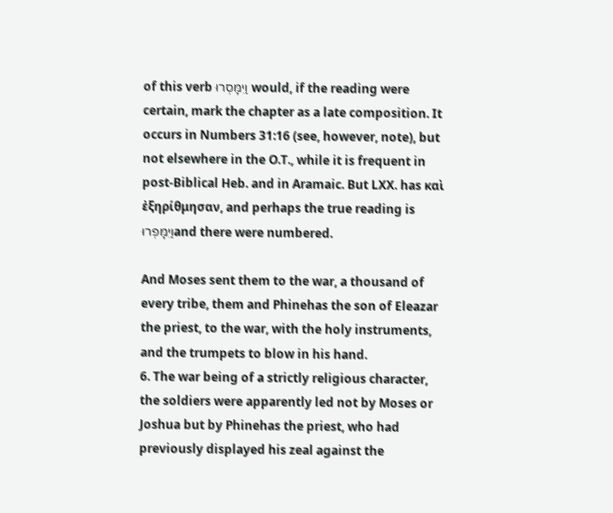of this verb וַיִמָּסְרוּ would, if the reading were certain, mark the chapter as a late composition. It occurs in Numbers 31:16 (see, however, note), but not elsewhere in the O.T., while it is frequent in post-Biblical Heb. and in Aramaic. But LXX. has καὶ ἐξηρίθμησαν, and perhaps the true reading is וַיִמָּפְרוּand there were numbered.

And Moses sent them to the war, a thousand of every tribe, them and Phinehas the son of Eleazar the priest, to the war, with the holy instruments, and the trumpets to blow in his hand.
6. The war being of a strictly religious character, the soldiers were apparently led not by Moses or Joshua but by Phinehas the priest, who had previously displayed his zeal against the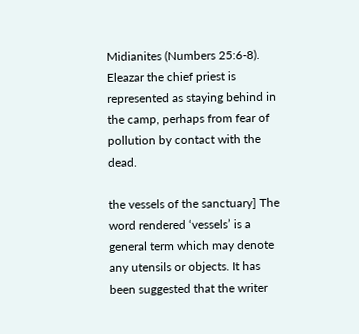Midianites (Numbers 25:6-8). Eleazar the chief priest is represented as staying behind in the camp, perhaps from fear of pollution by contact with the dead.

the vessels of the sanctuary] The word rendered ‘vessels’ is a general term which may denote any utensils or objects. It has been suggested that the writer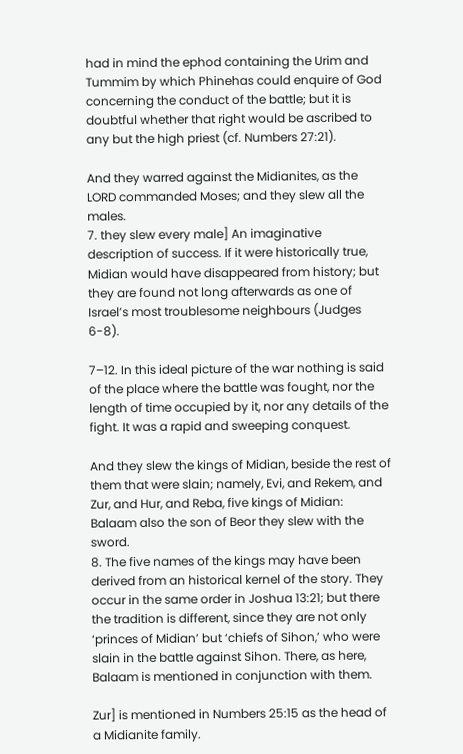had in mind the ephod containing the Urim and Tummim by which Phinehas could enquire of God concerning the conduct of the battle; but it is doubtful whether that right would be ascribed to any but the high priest (cf. Numbers 27:21).

And they warred against the Midianites, as the LORD commanded Moses; and they slew all the males.
7. they slew every male] An imaginative description of success. If it were historically true, Midian would have disappeared from history; but they are found not long afterwards as one of Israel’s most troublesome neighbours (Judges 6-8).

7–12. In this ideal picture of the war nothing is said of the place where the battle was fought, nor the length of time occupied by it, nor any details of the fight. It was a rapid and sweeping conquest.

And they slew the kings of Midian, beside the rest of them that were slain; namely, Evi, and Rekem, and Zur, and Hur, and Reba, five kings of Midian: Balaam also the son of Beor they slew with the sword.
8. The five names of the kings may have been derived from an historical kernel of the story. They occur in the same order in Joshua 13:21; but there the tradition is different, since they are not only ‘princes of Midian’ but ‘chiefs of Sihon,’ who were slain in the battle against Sihon. There, as here, Balaam is mentioned in conjunction with them.

Zur] is mentioned in Numbers 25:15 as the head of a Midianite family.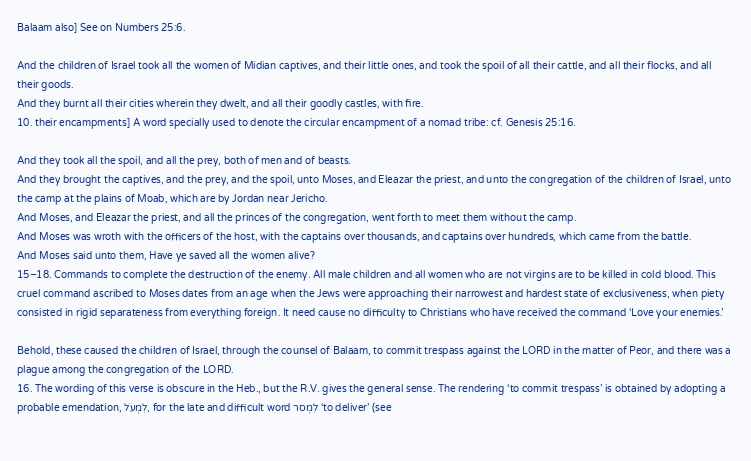Balaam also] See on Numbers 25:6.

And the children of Israel took all the women of Midian captives, and their little ones, and took the spoil of all their cattle, and all their flocks, and all their goods.
And they burnt all their cities wherein they dwelt, and all their goodly castles, with fire.
10. their encampments] A word specially used to denote the circular encampment of a nomad tribe: cf. Genesis 25:16.

And they took all the spoil, and all the prey, both of men and of beasts.
And they brought the captives, and the prey, and the spoil, unto Moses, and Eleazar the priest, and unto the congregation of the children of Israel, unto the camp at the plains of Moab, which are by Jordan near Jericho.
And Moses, and Eleazar the priest, and all the princes of the congregation, went forth to meet them without the camp.
And Moses was wroth with the officers of the host, with the captains over thousands, and captains over hundreds, which came from the battle.
And Moses said unto them, Have ye saved all the women alive?
15–18. Commands to complete the destruction of the enemy. All male children and all women who are not virgins are to be killed in cold blood. This cruel command ascribed to Moses dates from an age when the Jews were approaching their narrowest and hardest state of exclusiveness, when piety consisted in rigid separateness from everything foreign. It need cause no difficulty to Christians who have received the command ‘Love your enemies.’

Behold, these caused the children of Israel, through the counsel of Balaam, to commit trespass against the LORD in the matter of Peor, and there was a plague among the congregation of the LORD.
16. The wording of this verse is obscure in the Heb., but the R.V. gives the general sense. The rendering ‘to commit trespass’ is obtained by adopting a probable emendation, לִמְעֹל, for the late and difficult word לִמְסר ‘to deliver’ (see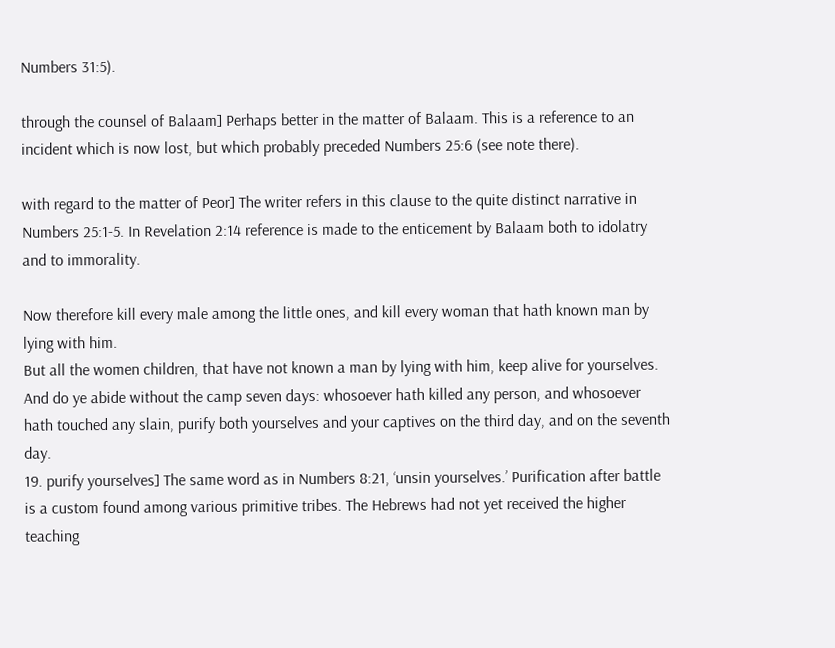Numbers 31:5).

through the counsel of Balaam] Perhaps better in the matter of Balaam. This is a reference to an incident which is now lost, but which probably preceded Numbers 25:6 (see note there).

with regard to the matter of Peor] The writer refers in this clause to the quite distinct narrative in Numbers 25:1-5. In Revelation 2:14 reference is made to the enticement by Balaam both to idolatry and to immorality.

Now therefore kill every male among the little ones, and kill every woman that hath known man by lying with him.
But all the women children, that have not known a man by lying with him, keep alive for yourselves.
And do ye abide without the camp seven days: whosoever hath killed any person, and whosoever hath touched any slain, purify both yourselves and your captives on the third day, and on the seventh day.
19. purify yourselves] The same word as in Numbers 8:21, ‘unsin yourselves.’ Purification after battle is a custom found among various primitive tribes. The Hebrews had not yet received the higher teaching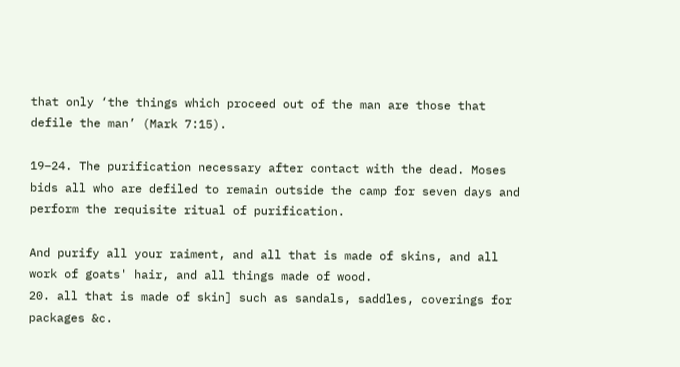that only ‘the things which proceed out of the man are those that defile the man’ (Mark 7:15).

19–24. The purification necessary after contact with the dead. Moses bids all who are defiled to remain outside the camp for seven days and perform the requisite ritual of purification.

And purify all your raiment, and all that is made of skins, and all work of goats' hair, and all things made of wood.
20. all that is made of skin] such as sandals, saddles, coverings for packages &c.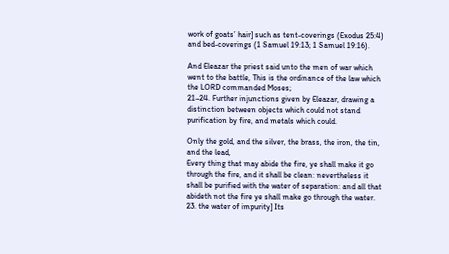work of goats’ hair] such as tent-coverings (Exodus 25:4) and bed-coverings (1 Samuel 19:13; 1 Samuel 19:16).

And Eleazar the priest said unto the men of war which went to the battle, This is the ordinance of the law which the LORD commanded Moses;
21–24. Further injunctions given by Eleazar, drawing a distinction between objects which could not stand purification by fire, and metals which could.

Only the gold, and the silver, the brass, the iron, the tin, and the lead,
Every thing that may abide the fire, ye shall make it go through the fire, and it shall be clean: nevertheless it shall be purified with the water of separation: and all that abideth not the fire ye shall make go through the water.
23. the water of impurity] Its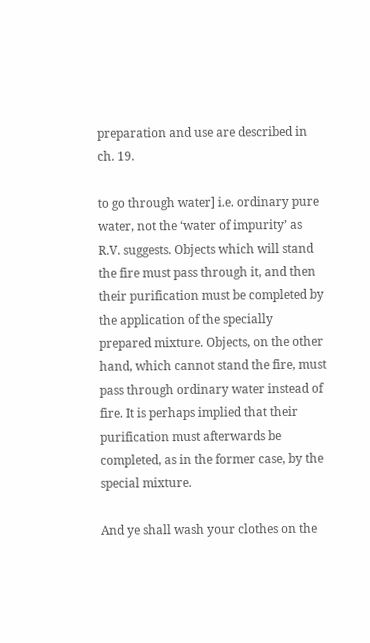preparation and use are described in ch. 19.

to go through water] i.e. ordinary pure water, not the ‘water of impurity’ as R.V. suggests. Objects which will stand the fire must pass through it, and then their purification must be completed by the application of the specially prepared mixture. Objects, on the other hand, which cannot stand the fire, must pass through ordinary water instead of fire. It is perhaps implied that their purification must afterwards be completed, as in the former case, by the special mixture.

And ye shall wash your clothes on the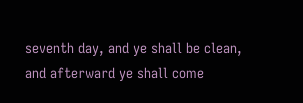seventh day, and ye shall be clean, and afterward ye shall come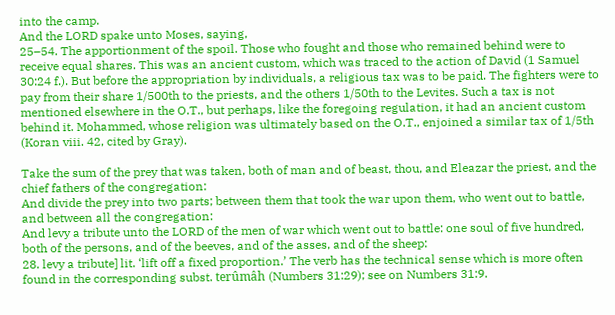into the camp.
And the LORD spake unto Moses, saying,
25–54. The apportionment of the spoil. Those who fought and those who remained behind were to receive equal shares. This was an ancient custom, which was traced to the action of David (1 Samuel 30:24 f.). But before the appropriation by individuals, a religious tax was to be paid. The fighters were to pay from their share 1/500th to the priests, and the others 1/50th to the Levites. Such a tax is not mentioned elsewhere in the O.T., but perhaps, like the foregoing regulation, it had an ancient custom behind it. Mohammed, whose religion was ultimately based on the O.T., enjoined a similar tax of 1/5th (Koran viii. 42, cited by Gray).

Take the sum of the prey that was taken, both of man and of beast, thou, and Eleazar the priest, and the chief fathers of the congregation:
And divide the prey into two parts; between them that took the war upon them, who went out to battle, and between all the congregation:
And levy a tribute unto the LORD of the men of war which went out to battle: one soul of five hundred, both of the persons, and of the beeves, and of the asses, and of the sheep:
28. levy a tribute] lit. ‘lift off a fixed proportion.’ The verb has the technical sense which is more often found in the corresponding subst. terûmâh (Numbers 31:29); see on Numbers 31:9.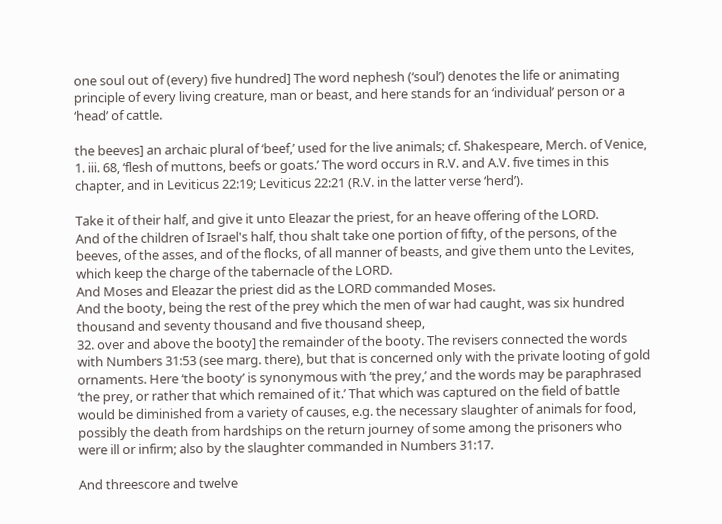one soul out of (every) five hundred] The word nephesh (‘soul’) denotes the life or animating principle of every living creature, man or beast, and here stands for an ‘individual’ person or a ‘head’ of cattle.

the beeves] an archaic plural of ‘beef,’ used for the live animals; cf. Shakespeare, Merch. of Venice, 1. iii. 68, ‘flesh of muttons, beefs or goats.’ The word occurs in R.V. and A.V. five times in this chapter, and in Leviticus 22:19; Leviticus 22:21 (R.V. in the latter verse ‘herd’).

Take it of their half, and give it unto Eleazar the priest, for an heave offering of the LORD.
And of the children of Israel's half, thou shalt take one portion of fifty, of the persons, of the beeves, of the asses, and of the flocks, of all manner of beasts, and give them unto the Levites, which keep the charge of the tabernacle of the LORD.
And Moses and Eleazar the priest did as the LORD commanded Moses.
And the booty, being the rest of the prey which the men of war had caught, was six hundred thousand and seventy thousand and five thousand sheep,
32. over and above the booty] the remainder of the booty. The revisers connected the words with Numbers 31:53 (see marg. there), but that is concerned only with the private looting of gold ornaments. Here ‘the booty’ is synonymous with ‘the prey,’ and the words may be paraphrased ‘the prey, or rather that which remained of it.’ That which was captured on the field of battle would be diminished from a variety of causes, e.g. the necessary slaughter of animals for food, possibly the death from hardships on the return journey of some among the prisoners who were ill or infirm; also by the slaughter commanded in Numbers 31:17.

And threescore and twelve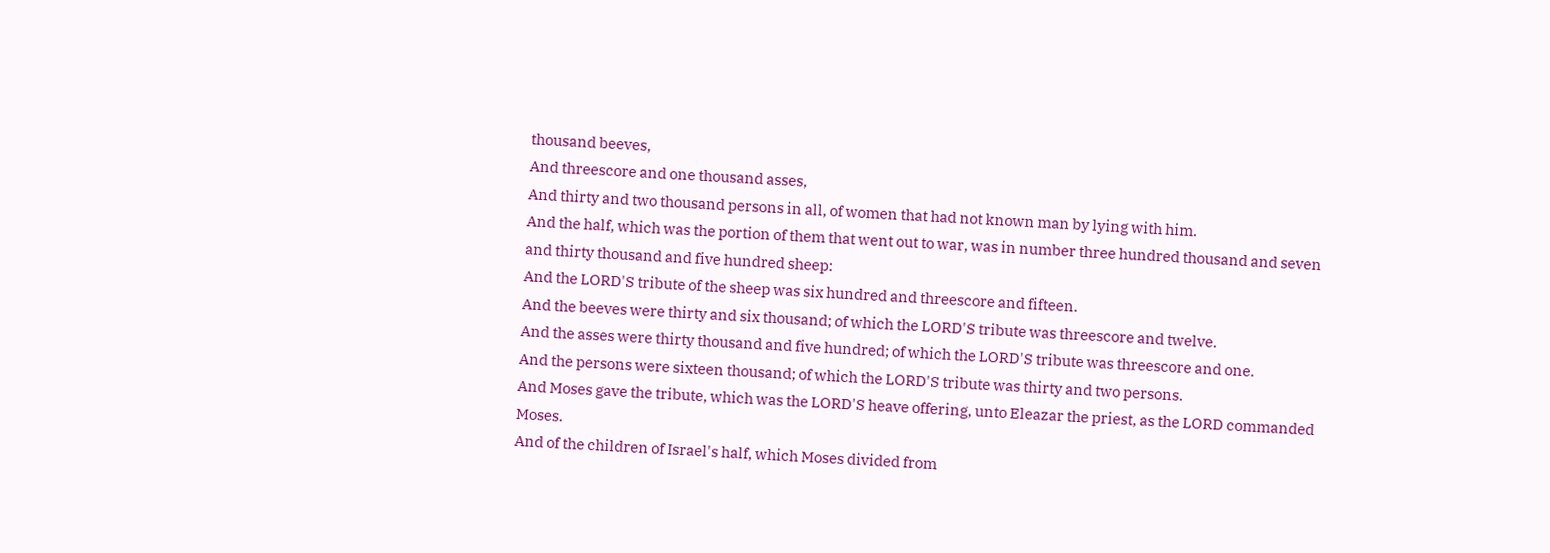thousand beeves,
And threescore and one thousand asses,
And thirty and two thousand persons in all, of women that had not known man by lying with him.
And the half, which was the portion of them that went out to war, was in number three hundred thousand and seven and thirty thousand and five hundred sheep:
And the LORD'S tribute of the sheep was six hundred and threescore and fifteen.
And the beeves were thirty and six thousand; of which the LORD'S tribute was threescore and twelve.
And the asses were thirty thousand and five hundred; of which the LORD'S tribute was threescore and one.
And the persons were sixteen thousand; of which the LORD'S tribute was thirty and two persons.
And Moses gave the tribute, which was the LORD'S heave offering, unto Eleazar the priest, as the LORD commanded Moses.
And of the children of Israel's half, which Moses divided from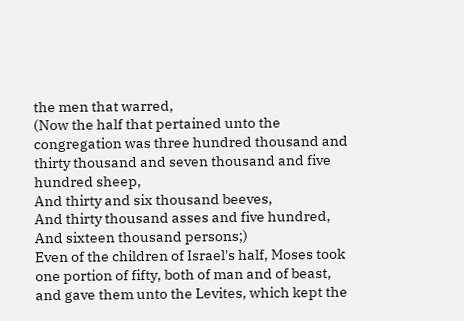the men that warred,
(Now the half that pertained unto the congregation was three hundred thousand and thirty thousand and seven thousand and five hundred sheep,
And thirty and six thousand beeves,
And thirty thousand asses and five hundred,
And sixteen thousand persons;)
Even of the children of Israel's half, Moses took one portion of fifty, both of man and of beast, and gave them unto the Levites, which kept the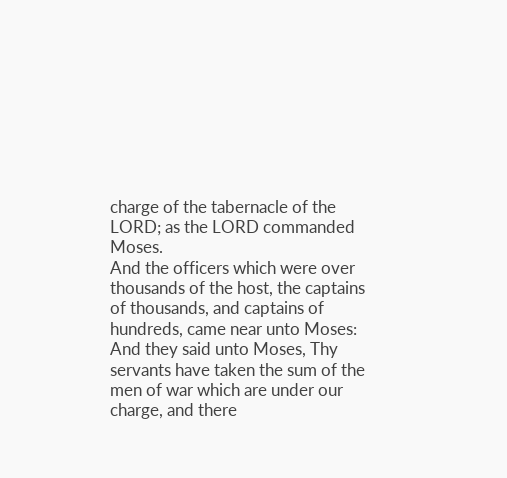charge of the tabernacle of the LORD; as the LORD commanded Moses.
And the officers which were over thousands of the host, the captains of thousands, and captains of hundreds, came near unto Moses:
And they said unto Moses, Thy servants have taken the sum of the men of war which are under our charge, and there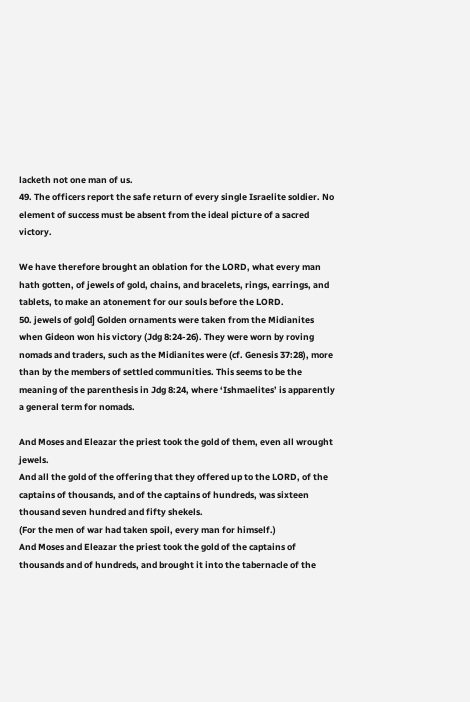lacketh not one man of us.
49. The officers report the safe return of every single Israelite soldier. No element of success must be absent from the ideal picture of a sacred victory.

We have therefore brought an oblation for the LORD, what every man hath gotten, of jewels of gold, chains, and bracelets, rings, earrings, and tablets, to make an atonement for our souls before the LORD.
50. jewels of gold] Golden ornaments were taken from the Midianites when Gideon won his victory (Jdg 8:24-26). They were worn by roving nomads and traders, such as the Midianites were (cf. Genesis 37:28), more than by the members of settled communities. This seems to be the meaning of the parenthesis in Jdg 8:24, where ‘Ishmaelites’ is apparently a general term for nomads.

And Moses and Eleazar the priest took the gold of them, even all wrought jewels.
And all the gold of the offering that they offered up to the LORD, of the captains of thousands, and of the captains of hundreds, was sixteen thousand seven hundred and fifty shekels.
(For the men of war had taken spoil, every man for himself.)
And Moses and Eleazar the priest took the gold of the captains of thousands and of hundreds, and brought it into the tabernacle of the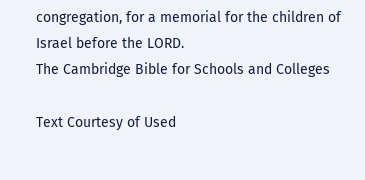congregation, for a memorial for the children of Israel before the LORD.
The Cambridge Bible for Schools and Colleges

Text Courtesy of Used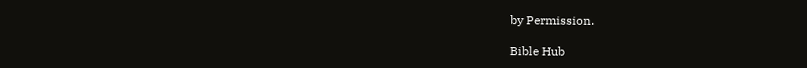by Permission.

Bible Hub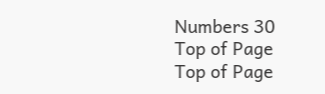Numbers 30
Top of Page
Top of Page